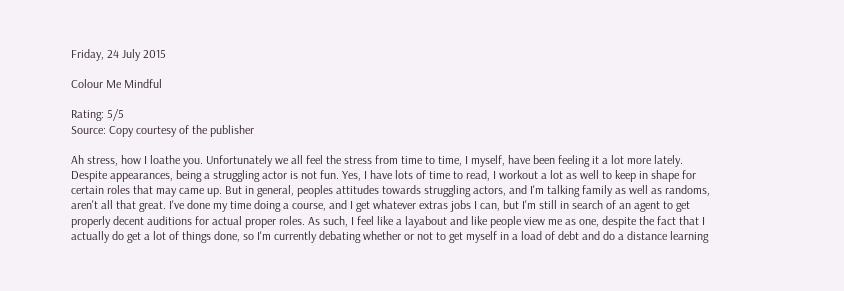Friday, 24 July 2015

Colour Me Mindful

Rating: 5/5
Source: Copy courtesy of the publisher

Ah stress, how I loathe you. Unfortunately we all feel the stress from time to time, I myself, have been feeling it a lot more lately. Despite appearances, being a struggling actor is not fun. Yes, I have lots of time to read, I workout a lot as well to keep in shape for certain roles that may came up. But in general, peoples attitudes towards struggling actors, and I'm talking family as well as randoms, aren't all that great. I've done my time doing a course, and I get whatever extras jobs I can, but I'm still in search of an agent to get properly decent auditions for actual proper roles. As such, I feel like a layabout and like people view me as one, despite the fact that I actually do get a lot of things done, so I'm currently debating whether or not to get myself in a load of debt and do a distance learning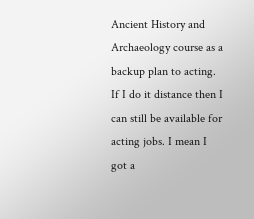Ancient History and Archaeology course as a backup plan to acting. If I do it distance then I can still be available for acting jobs. I mean I got a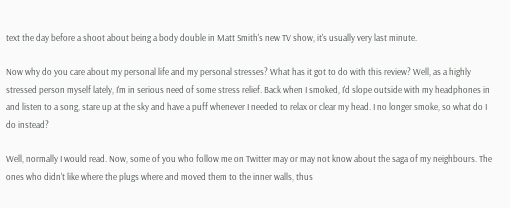text the day before a shoot about being a body double in Matt Smith's new TV show, it's usually very last minute.

Now why do you care about my personal life and my personal stresses? What has it got to do with this review? Well, as a highly stressed person myself lately, I'm in serious need of some stress relief. Back when I smoked, I'd slope outside with my headphones in and listen to a song, stare up at the sky and have a puff whenever I needed to relax or clear my head. I no longer smoke, so what do I do instead?

Well, normally I would read. Now, some of you who follow me on Twitter may or may not know about the saga of my neighbours. The ones who didn't like where the plugs where and moved them to the inner walls, thus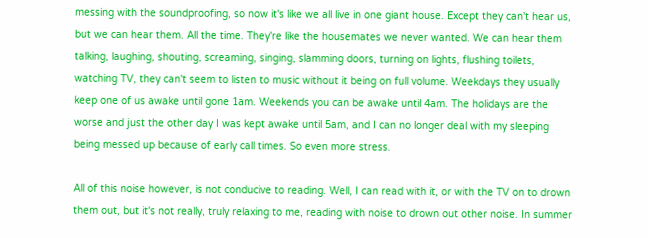messing with the soundproofing, so now it's like we all live in one giant house. Except they can't hear us, but we can hear them. All the time. They're like the housemates we never wanted. We can hear them talking, laughing, shouting, screaming, singing, slamming doors, turning on lights, flushing toilets, watching TV, they can't seem to listen to music without it being on full volume. Weekdays they usually keep one of us awake until gone 1am. Weekends you can be awake until 4am. The holidays are the worse and just the other day I was kept awake until 5am, and I can no longer deal with my sleeping being messed up because of early call times. So even more stress.

All of this noise however, is not conducive to reading. Well, I can read with it, or with the TV on to drown them out, but it's not really, truly relaxing to me, reading with noise to drown out other noise. In summer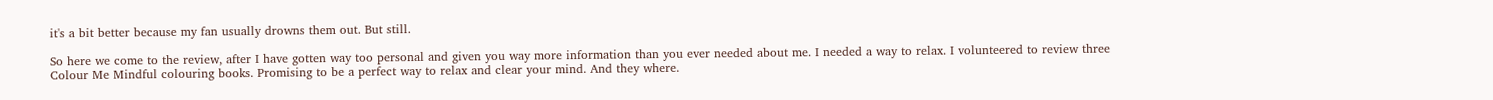it's a bit better because my fan usually drowns them out. But still.

So here we come to the review, after I have gotten way too personal and given you way more information than you ever needed about me. I needed a way to relax. I volunteered to review three Colour Me Mindful colouring books. Promising to be a perfect way to relax and clear your mind. And they where.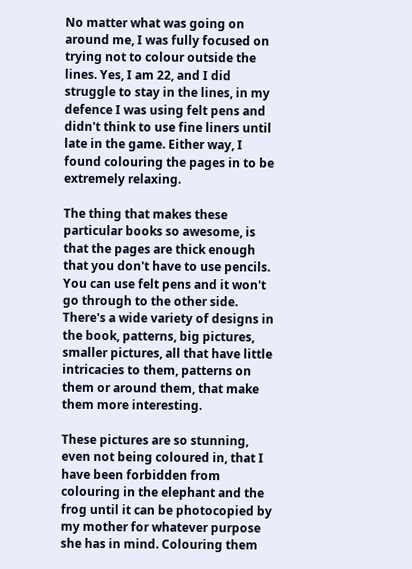No matter what was going on around me, I was fully focused on trying not to colour outside the lines. Yes, I am 22, and I did struggle to stay in the lines, in my defence I was using felt pens and didn't think to use fine liners until late in the game. Either way, I found colouring the pages in to be extremely relaxing.

The thing that makes these particular books so awesome, is that the pages are thick enough that you don't have to use pencils. You can use felt pens and it won't go through to the other side. There's a wide variety of designs in the book, patterns, big pictures, smaller pictures, all that have little intricacies to them, patterns on them or around them, that make them more interesting.

These pictures are so stunning, even not being coloured in, that I have been forbidden from colouring in the elephant and the frog until it can be photocopied by my mother for whatever purpose she has in mind. Colouring them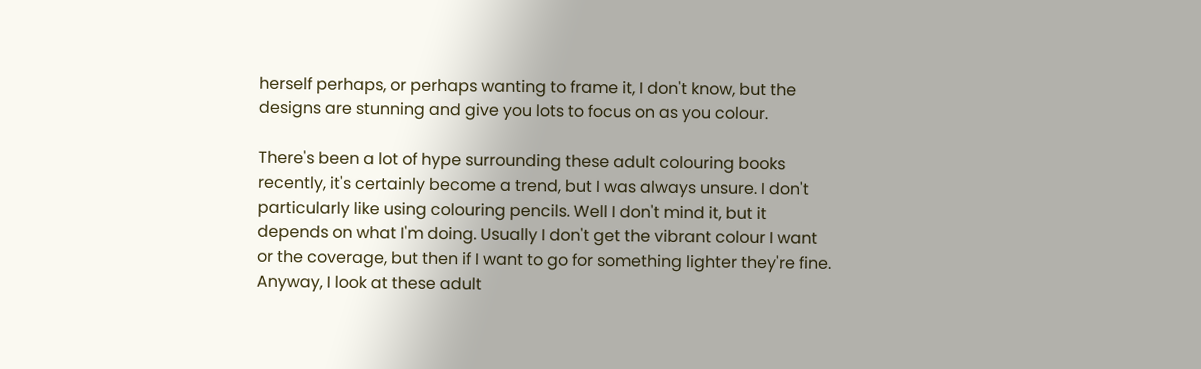herself perhaps, or perhaps wanting to frame it, I don't know, but the designs are stunning and give you lots to focus on as you colour.

There's been a lot of hype surrounding these adult colouring books recently, it's certainly become a trend, but I was always unsure. I don't particularly like using colouring pencils. Well I don't mind it, but it depends on what I'm doing. Usually I don't get the vibrant colour I want or the coverage, but then if I want to go for something lighter they're fine. Anyway, I look at these adult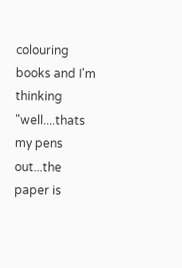colouring books and I'm thinking "well....thats my pens out...the paper is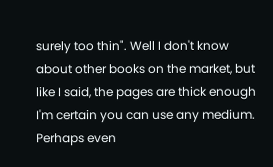surely too thin". Well I don't know about other books on the market, but like I said, the pages are thick enough I'm certain you can use any medium. Perhaps even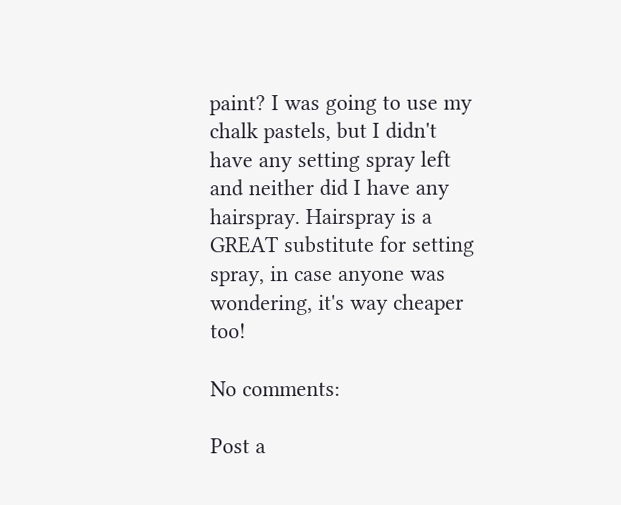paint? I was going to use my chalk pastels, but I didn't have any setting spray left and neither did I have any hairspray. Hairspray is a GREAT substitute for setting spray, in case anyone was wondering, it's way cheaper too!

No comments:

Post a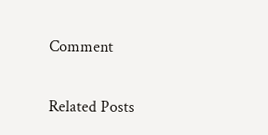Comment

Related Posts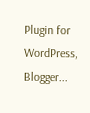Plugin for WordPress, Blogger...